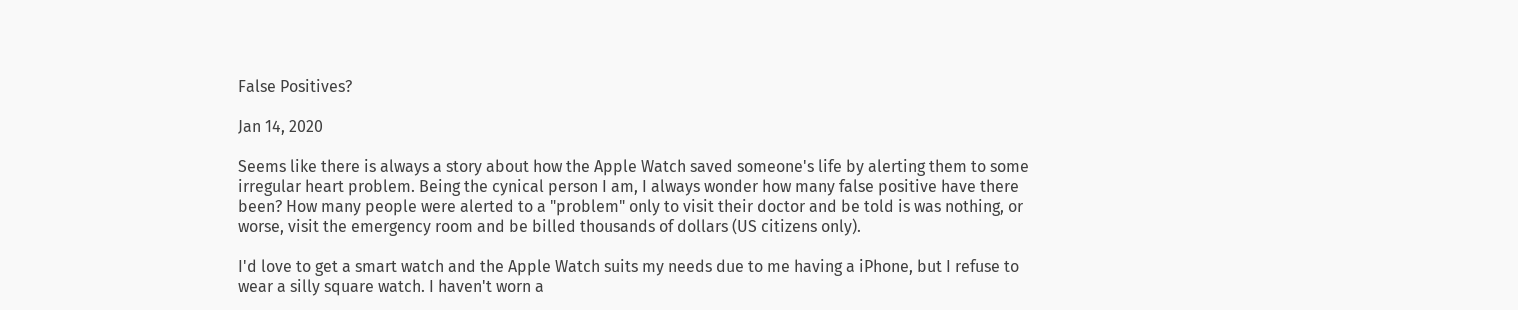False Positives?

Jan 14, 2020

Seems like there is always a story about how the Apple Watch saved someone's life by alerting them to some irregular heart problem. Being the cynical person I am, I always wonder how many false positive have there been? How many people were alerted to a "problem" only to visit their doctor and be told is was nothing, or worse, visit the emergency room and be billed thousands of dollars (US citizens only).

I'd love to get a smart watch and the Apple Watch suits my needs due to me having a iPhone, but I refuse to wear a silly square watch. I haven't worn a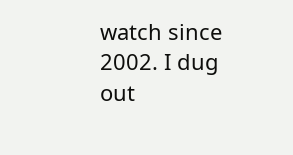watch since 2002. I dug out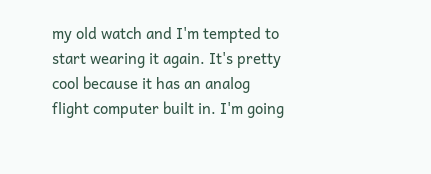my old watch and I'm tempted to start wearing it again. It's pretty cool because it has an analog flight computer built in. I'm going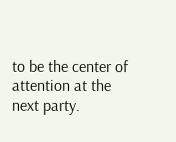to be the center of attention at the next party.